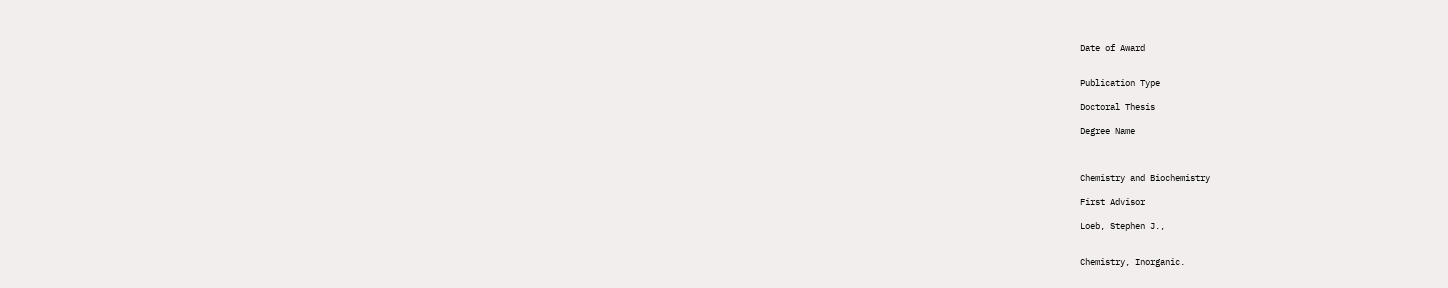Date of Award


Publication Type

Doctoral Thesis

Degree Name



Chemistry and Biochemistry

First Advisor

Loeb, Stephen J.,


Chemistry, Inorganic.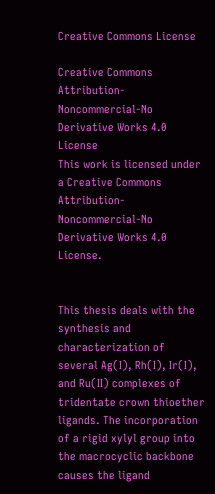Creative Commons License

Creative Commons Attribution-Noncommercial-No Derivative Works 4.0 License
This work is licensed under a Creative Commons Attribution-Noncommercial-No Derivative Works 4.0 License.


This thesis deals with the synthesis and characterization of several Ag(I), Rh(I), Ir(I), and Ru(II) complexes of tridentate crown thioether ligands. The incorporation of a rigid xylyl group into the macrocyclic backbone causes the ligand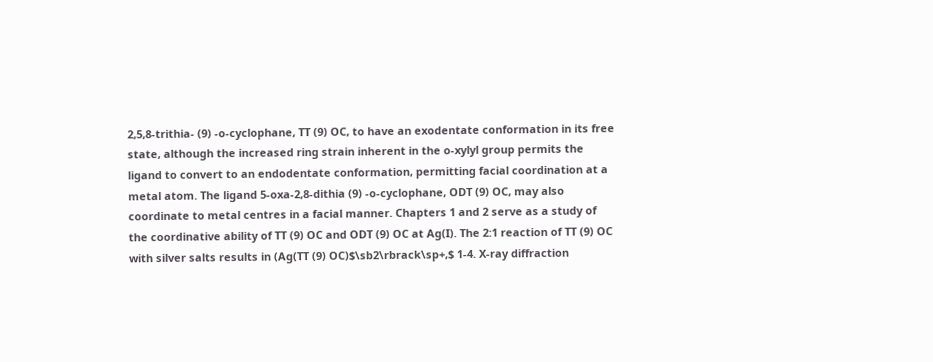2,5,8-trithia- (9) -o-cyclophane, TT (9) OC, to have an exodentate conformation in its free state, although the increased ring strain inherent in the o-xylyl group permits the ligand to convert to an endodentate conformation, permitting facial coordination at a metal atom. The ligand 5-oxa-2,8-dithia (9) -o-cyclophane, ODT (9) OC, may also coordinate to metal centres in a facial manner. Chapters 1 and 2 serve as a study of the coordinative ability of TT (9) OC and ODT (9) OC at Ag(I). The 2:1 reaction of TT (9) OC with silver salts results in (Ag(TT (9) OC)$\sb2\rbrack\sp+,$ 1-4. X-ray diffraction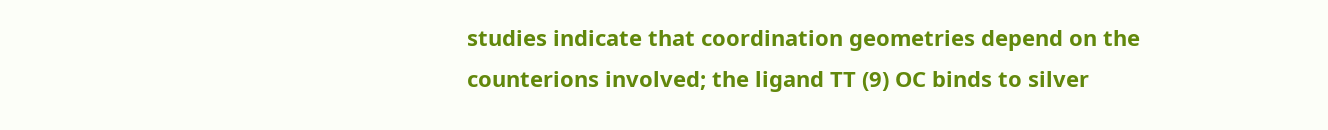studies indicate that coordination geometries depend on the counterions involved; the ligand TT (9) OC binds to silver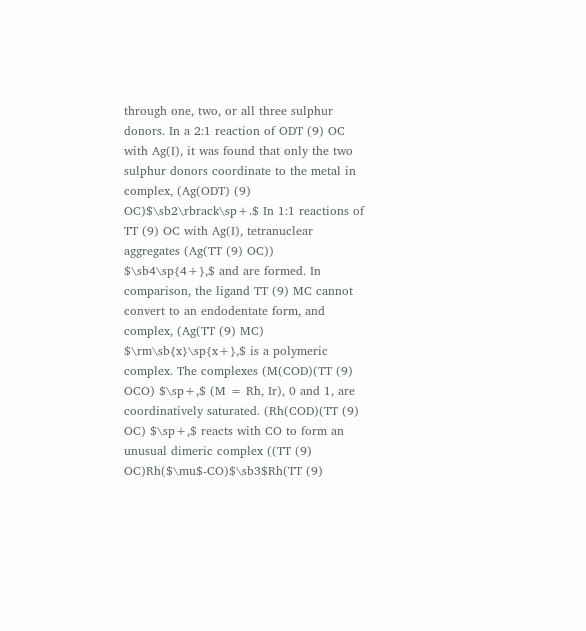through one, two, or all three sulphur donors. In a 2:1 reaction of ODT (9) OC with Ag(I), it was found that only the two sulphur donors coordinate to the metal in complex, (Ag(ODT) (9) OC)$\sb2\rbrack\sp+.$ In 1:1 reactions of TT (9) OC with Ag(I), tetranuclear aggregates (Ag(TT (9) OC)) $\sb4\sp{4+},$ and are formed. In comparison, the ligand TT (9) MC cannot convert to an endodentate form, and complex, (Ag(TT (9) MC) $\rm\sb{x}\sp{x+},$ is a polymeric complex. The complexes (M(COD)(TT (9) OCO) $\sp+,$ (M = Rh, Ir), 0 and 1, are coordinatively saturated. (Rh(COD)(TT (9) OC) $\sp+,$ reacts with CO to form an unusual dimeric complex ((TT (9) OC)Rh($\mu$-CO)$\sb3$Rh(TT (9)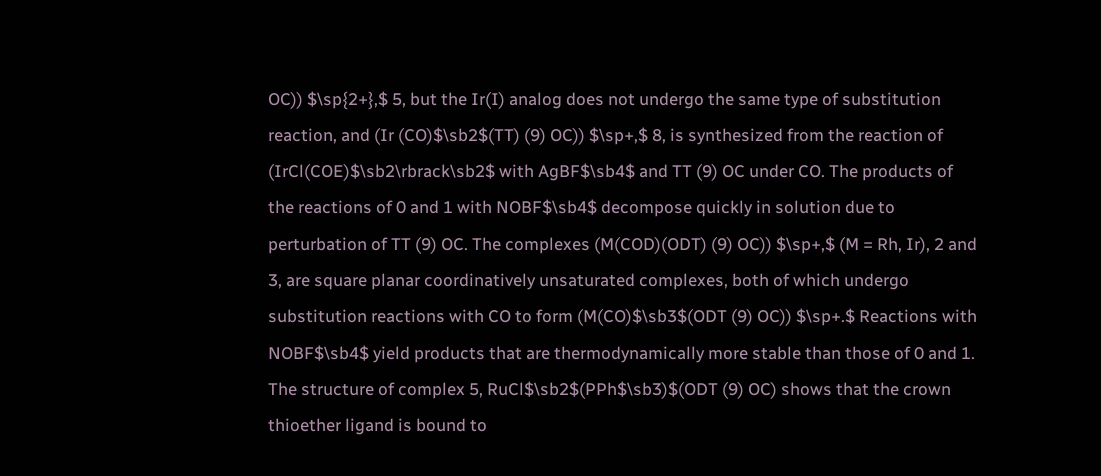OC)) $\sp{2+},$ 5, but the Ir(I) analog does not undergo the same type of substitution reaction, and (Ir (CO)$\sb2$(TT) (9) OC)) $\sp+,$ 8, is synthesized from the reaction of (IrCl(COE)$\sb2\rbrack\sb2$ with AgBF$\sb4$ and TT (9) OC under CO. The products of the reactions of 0 and 1 with NOBF$\sb4$ decompose quickly in solution due to perturbation of TT (9) OC. The complexes (M(COD)(ODT) (9) OC)) $\sp+,$ (M = Rh, Ir), 2 and 3, are square planar coordinatively unsaturated complexes, both of which undergo substitution reactions with CO to form (M(CO)$\sb3$(ODT (9) OC)) $\sp+.$ Reactions with NOBF$\sb4$ yield products that are thermodynamically more stable than those of 0 and 1. The structure of complex 5, RuCl$\sb2$(PPh$\sb3)$(ODT (9) OC) shows that the crown thioether ligand is bound to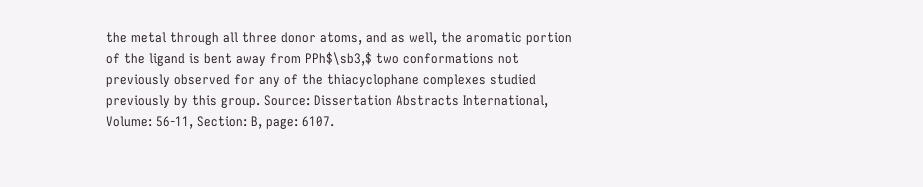the metal through all three donor atoms, and as well, the aromatic portion of the ligand is bent away from PPh$\sb3,$ two conformations not previously observed for any of the thiacyclophane complexes studied previously by this group. Source: Dissertation Abstracts International, Volume: 56-11, Section: B, page: 6107.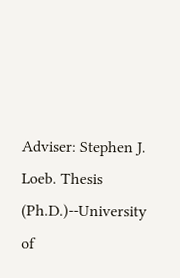Adviser: Stephen J. Loeb. Thesis (Ph.D.)--University of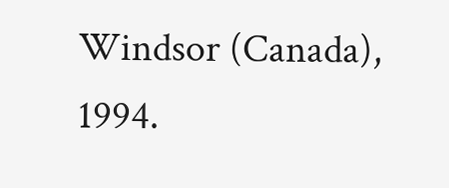Windsor (Canada), 1994.